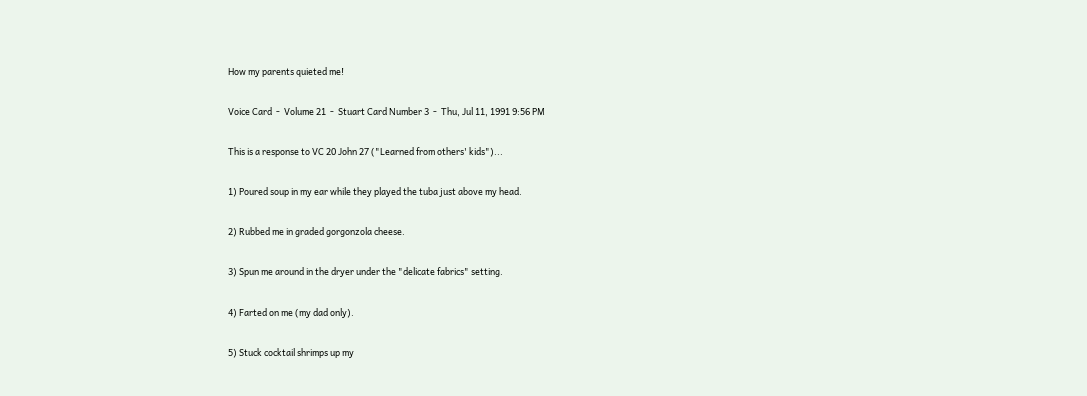How my parents quieted me!

Voice Card  -  Volume 21  -  Stuart Card Number 3  -  Thu, Jul 11, 1991 9:56 PM

This is a response to VC 20 John 27 ("Learned from others' kids")...

1) Poured soup in my ear while they played the tuba just above my head.

2) Rubbed me in graded gorgonzola cheese.

3) Spun me around in the dryer under the "delicate fabrics" setting.

4) Farted on me (my dad only).

5) Stuck cocktail shrimps up my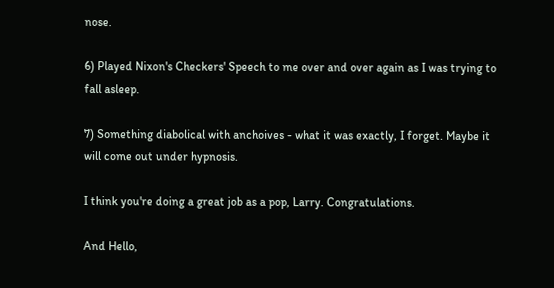nose.

6) Played Nixon's Checkers' Speech to me over and over again as I was trying to fall asleep.

7) Something diabolical with anchoives - what it was exactly, I forget. Maybe it will come out under hypnosis.

I think you're doing a great job as a pop, Larry. Congratulations.

And Hello,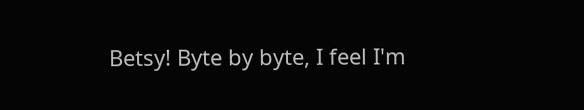Betsy! Byte by byte, I feel I'm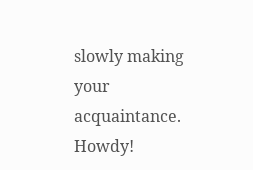slowly making your acquaintance. Howdy!